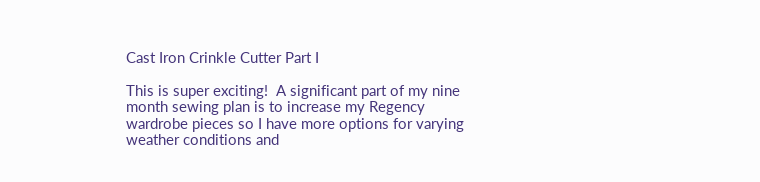Cast Iron Crinkle Cutter Part I

This is super exciting!  A significant part of my nine month sewing plan is to increase my Regency wardrobe pieces so I have more options for varying weather conditions and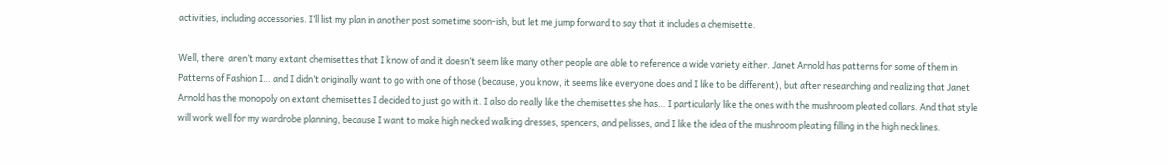activities, including accessories. I’ll list my plan in another post sometime soon-ish, but let me jump forward to say that it includes a chemisette.

Well, there  aren’t many extant chemisettes that I know of and it doesn’t seem like many other people are able to reference a wide variety either. Janet Arnold has patterns for some of them in Patterns of Fashion I… and I didn’t originally want to go with one of those (because, you know, it seems like everyone does and I like to be different), but after researching and realizing that Janet Arnold has the monopoly on extant chemisettes I decided to just go with it. I also do really like the chemisettes she has… I particularly like the ones with the mushroom pleated collars. And that style will work well for my wardrobe planning, because I want to make high necked walking dresses, spencers, and pelisses, and I like the idea of the mushroom pleating filling in the high necklines.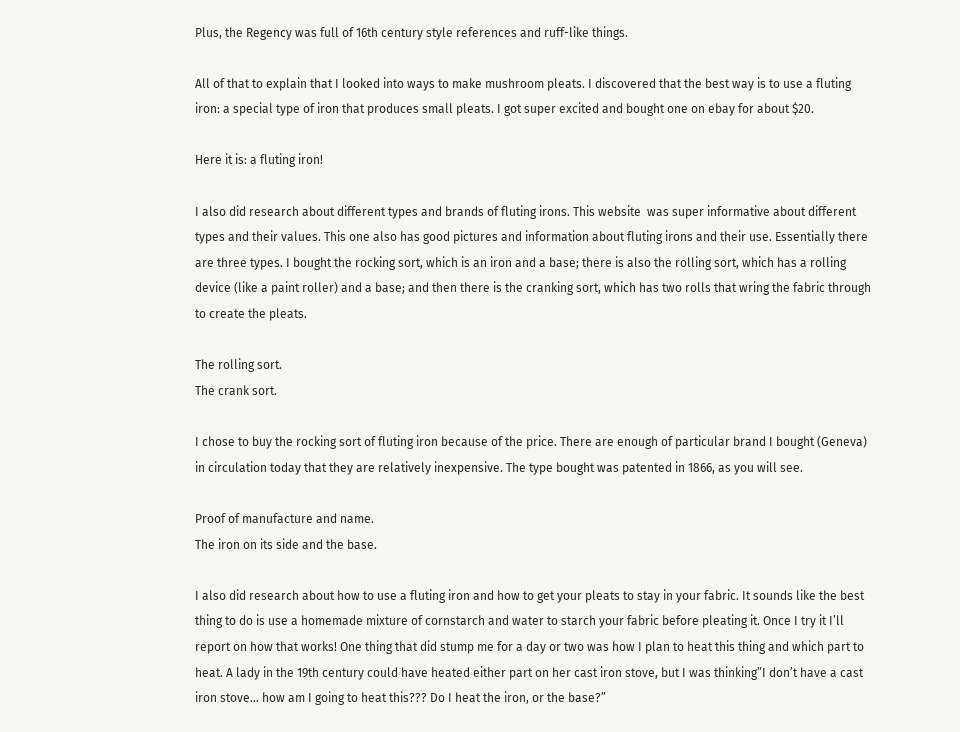Plus, the Regency was full of 16th century style references and ruff-like things.

All of that to explain that I looked into ways to make mushroom pleats. I discovered that the best way is to use a fluting iron: a special type of iron that produces small pleats. I got super excited and bought one on ebay for about $20.

Here it is: a fluting iron!

I also did research about different types and brands of fluting irons. This website  was super informative about different types and their values. This one also has good pictures and information about fluting irons and their use. Essentially there are three types. I bought the rocking sort, which is an iron and a base; there is also the rolling sort, which has a rolling device (like a paint roller) and a base; and then there is the cranking sort, which has two rolls that wring the fabric through to create the pleats.

The rolling sort.
The crank sort.

I chose to buy the rocking sort of fluting iron because of the price. There are enough of particular brand I bought (Geneva) in circulation today that they are relatively inexpensive. The type bought was patented in 1866, as you will see.

Proof of manufacture and name.
The iron on its side and the base.

I also did research about how to use a fluting iron and how to get your pleats to stay in your fabric. It sounds like the best thing to do is use a homemade mixture of cornstarch and water to starch your fabric before pleating it. Once I try it I’ll report on how that works! One thing that did stump me for a day or two was how I plan to heat this thing and which part to heat. A lady in the 19th century could have heated either part on her cast iron stove, but I was thinking”I don’t have a cast iron stove… how am I going to heat this??? Do I heat the iron, or the base?”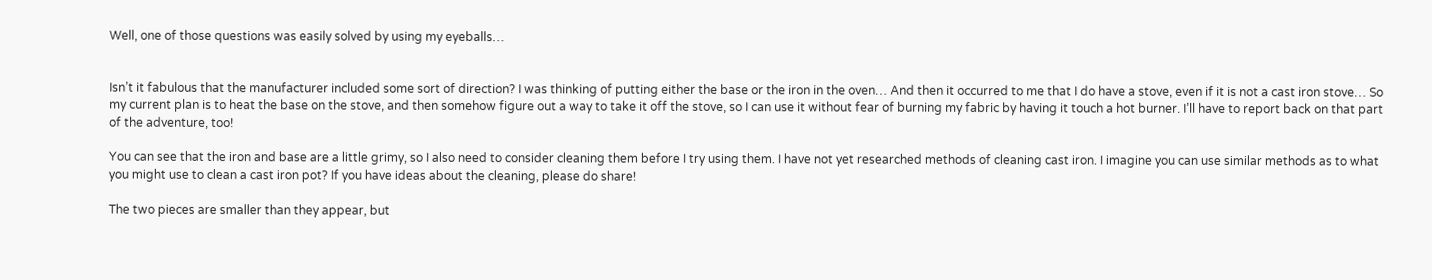Well, one of those questions was easily solved by using my eyeballs…


Isn’t it fabulous that the manufacturer included some sort of direction? I was thinking of putting either the base or the iron in the oven… And then it occurred to me that I do have a stove, even if it is not a cast iron stove… So my current plan is to heat the base on the stove, and then somehow figure out a way to take it off the stove, so I can use it without fear of burning my fabric by having it touch a hot burner. I’ll have to report back on that part of the adventure, too!

You can see that the iron and base are a little grimy, so I also need to consider cleaning them before I try using them. I have not yet researched methods of cleaning cast iron. I imagine you can use similar methods as to what you might use to clean a cast iron pot? If you have ideas about the cleaning, please do share!

The two pieces are smaller than they appear, but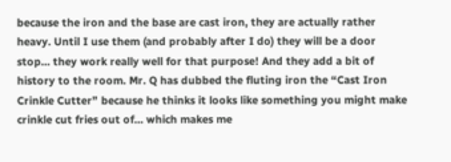because the iron and the base are cast iron, they are actually rather heavy. Until I use them (and probably after I do) they will be a door stop… they work really well for that purpose! And they add a bit of history to the room. Mr. Q has dubbed the fluting iron the “Cast Iron Crinkle Cutter” because he thinks it looks like something you might make crinkle cut fries out of… which makes me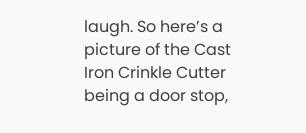laugh. So here’s a picture of the Cast Iron Crinkle Cutter being a door stop,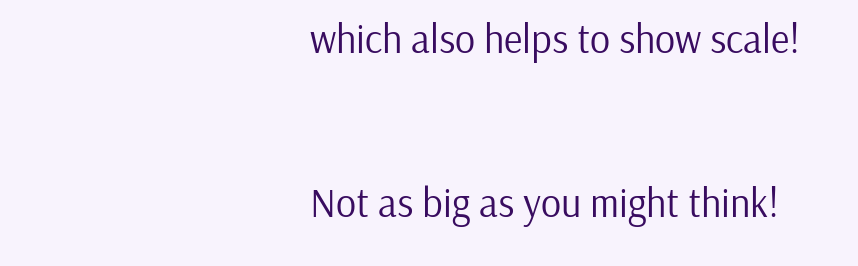which also helps to show scale!

Not as big as you might think!